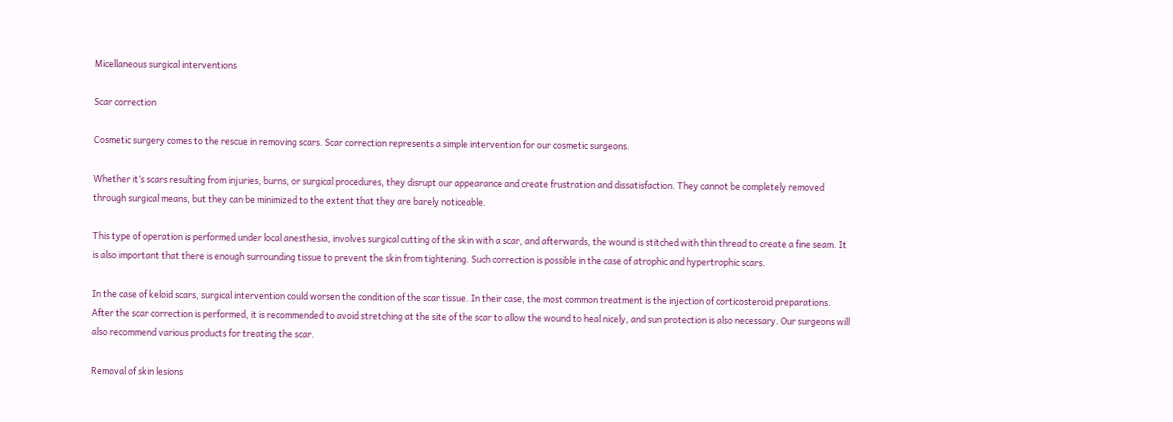Micellaneous surgical interventions

Scar correction

Cosmetic surgery comes to the rescue in removing scars. Scar correction represents a simple intervention for our cosmetic surgeons.

Whether it’s scars resulting from injuries, burns, or surgical procedures, they disrupt our appearance and create frustration and dissatisfaction. They cannot be completely removed through surgical means, but they can be minimized to the extent that they are barely noticeable.

This type of operation is performed under local anesthesia, involves surgical cutting of the skin with a scar, and afterwards, the wound is stitched with thin thread to create a fine seam. It is also important that there is enough surrounding tissue to prevent the skin from tightening. Such correction is possible in the case of atrophic and hypertrophic scars.

In the case of keloid scars, surgical intervention could worsen the condition of the scar tissue. In their case, the most common treatment is the injection of corticosteroid preparations. After the scar correction is performed, it is recommended to avoid stretching at the site of the scar to allow the wound to heal nicely, and sun protection is also necessary. Our surgeons will also recommend various products for treating the scar.

Removal of skin lesions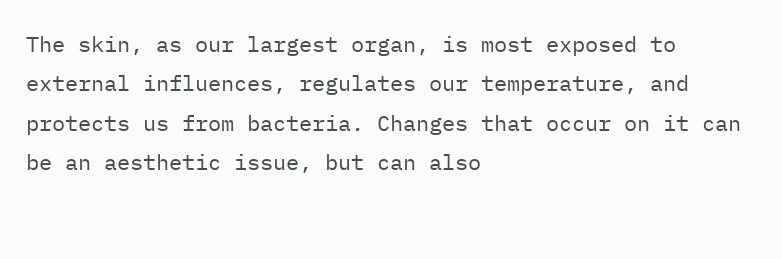The skin, as our largest organ, is most exposed to external influences, regulates our temperature, and protects us from bacteria. Changes that occur on it can be an aesthetic issue, but can also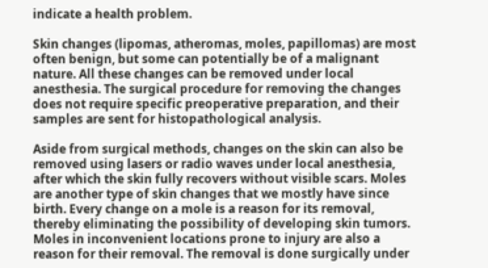indicate a health problem.

Skin changes (lipomas, atheromas, moles, papillomas) are most often benign, but some can potentially be of a malignant nature. All these changes can be removed under local anesthesia. The surgical procedure for removing the changes does not require specific preoperative preparation, and their samples are sent for histopathological analysis.

Aside from surgical methods, changes on the skin can also be removed using lasers or radio waves under local anesthesia, after which the skin fully recovers without visible scars. Moles are another type of skin changes that we mostly have since birth. Every change on a mole is a reason for its removal, thereby eliminating the possibility of developing skin tumors. Moles in inconvenient locations prone to injury are also a reason for their removal. The removal is done surgically under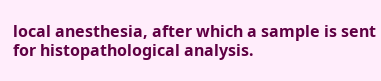local anesthesia, after which a sample is sent for histopathological analysis.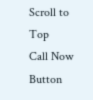Scroll to Top
Call Now Button